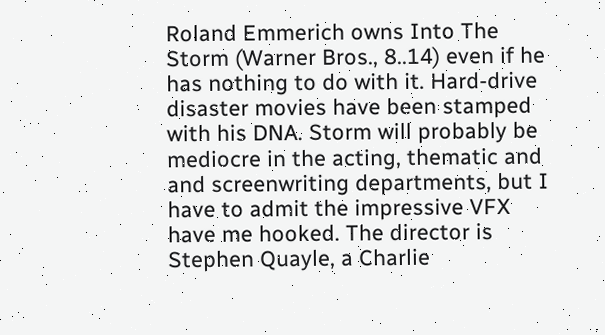Roland Emmerich owns Into The Storm (Warner Bros., 8..14) even if he has nothing to do with it. Hard-drive disaster movies have been stamped with his DNA. Storm will probably be mediocre in the acting, thematic and and screenwriting departments, but I have to admit the impressive VFX have me hooked. The director is Stephen Quayle, a Charlie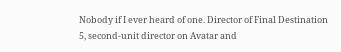Nobody if I ever heard of one. Director of Final Destination 5, second-unit director on Avatar and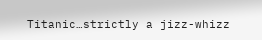Titanic…strictly a jizz-whizz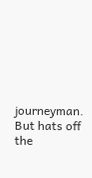journeyman. But hats off the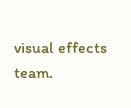visual effects team.